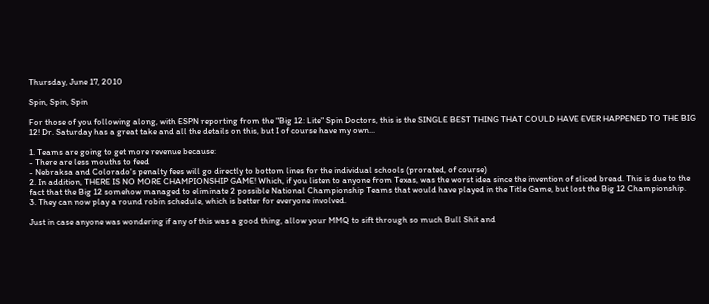Thursday, June 17, 2010

Spin, Spin, Spin

For those of you following along, with ESPN reporting from the "Big 12: Lite" Spin Doctors, this is the SINGLE BEST THING THAT COULD HAVE EVER HAPPENED TO THE BIG 12! Dr. Saturday has a great take and all the details on this, but I of course have my own...

1. Teams are going to get more revenue because:
- There are less mouths to feed
- Nebraksa and Colorado's penalty fees will go directly to bottom lines for the individual schools (prorated, of course)
2. In addition, THERE IS NO MORE CHAMPIONSHIP GAME! Which, if you listen to anyone from Texas, was the worst idea since the invention of sliced bread. This is due to the fact that the Big 12 somehow managed to eliminate 2 possible National Championship Teams that would have played in the Title Game, but lost the Big 12 Championship.
3. They can now play a round robin schedule, which is better for everyone involved.

Just in case anyone was wondering if any of this was a good thing, allow your MMQ to sift through so much Bull Shit and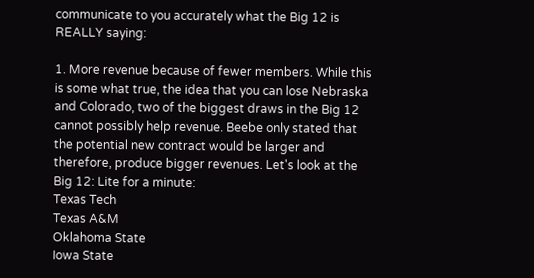communicate to you accurately what the Big 12 is REALLY saying:

1. More revenue because of fewer members. While this is some what true, the idea that you can lose Nebraska and Colorado, two of the biggest draws in the Big 12 cannot possibly help revenue. Beebe only stated that the potential new contract would be larger and therefore, produce bigger revenues. Let's look at the Big 12: Lite for a minute:
Texas Tech
Texas A&M
Oklahoma State
Iowa State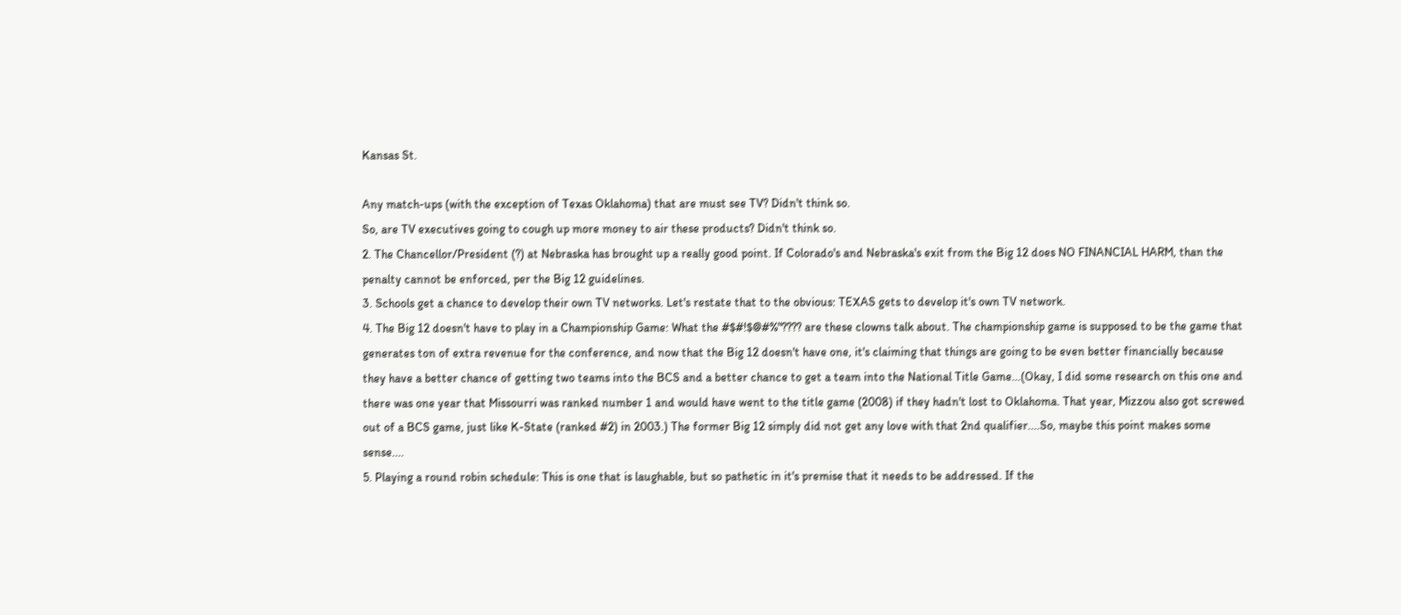Kansas St.

Any match-ups (with the exception of Texas Oklahoma) that are must see TV? Didn't think so.
So, are TV executives going to cough up more money to air these products? Didn't think so.
2. The Chancellor/President (?) at Nebraska has brought up a really good point. If Colorado's and Nebraska's exit from the Big 12 does NO FINANCIAL HARM, than the penalty cannot be enforced, per the Big 12 guidelines.
3. Schools get a chance to develop their own TV networks. Let's restate that to the obvious: TEXAS gets to develop it's own TV network.
4. The Big 12 doesn't have to play in a Championship Game: What the #$#!$@#%"???? are these clowns talk about. The championship game is supposed to be the game that generates ton of extra revenue for the conference, and now that the Big 12 doesn't have one, it's claiming that things are going to be even better financially because they have a better chance of getting two teams into the BCS and a better chance to get a team into the National Title Game...(Okay, I did some research on this one and there was one year that Missourri was ranked number 1 and would have went to the title game (2008) if they hadn't lost to Oklahoma. That year, Mizzou also got screwed out of a BCS game, just like K-State (ranked #2) in 2003.) The former Big 12 simply did not get any love with that 2nd qualifier....So, maybe this point makes some sense....
5. Playing a round robin schedule: This is one that is laughable, but so pathetic in it's premise that it needs to be addressed. If the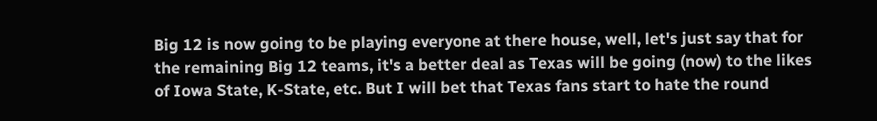Big 12 is now going to be playing everyone at there house, well, let's just say that for the remaining Big 12 teams, it's a better deal as Texas will be going (now) to the likes of Iowa State, K-State, etc. But I will bet that Texas fans start to hate the round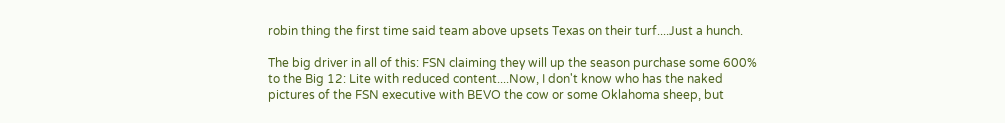robin thing the first time said team above upsets Texas on their turf....Just a hunch.

The big driver in all of this: FSN claiming they will up the season purchase some 600% to the Big 12: Lite with reduced content....Now, I don't know who has the naked pictures of the FSN executive with BEVO the cow or some Oklahoma sheep, but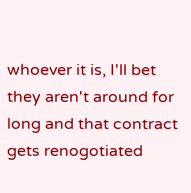whoever it is, I'll bet they aren't around for long and that contract gets renogotiated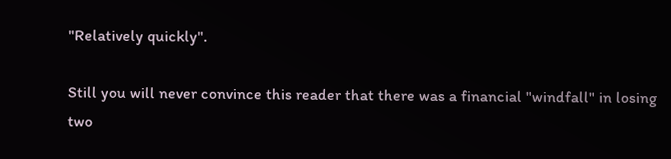"Relatively quickly".

Still you will never convince this reader that there was a financial "windfall" in losing two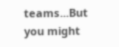teams...But you might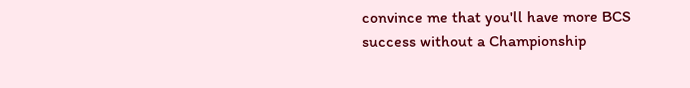convince me that you'll have more BCS success without a Championship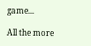game...

All the more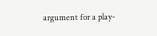argument for a play-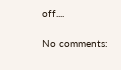off....

No comments: